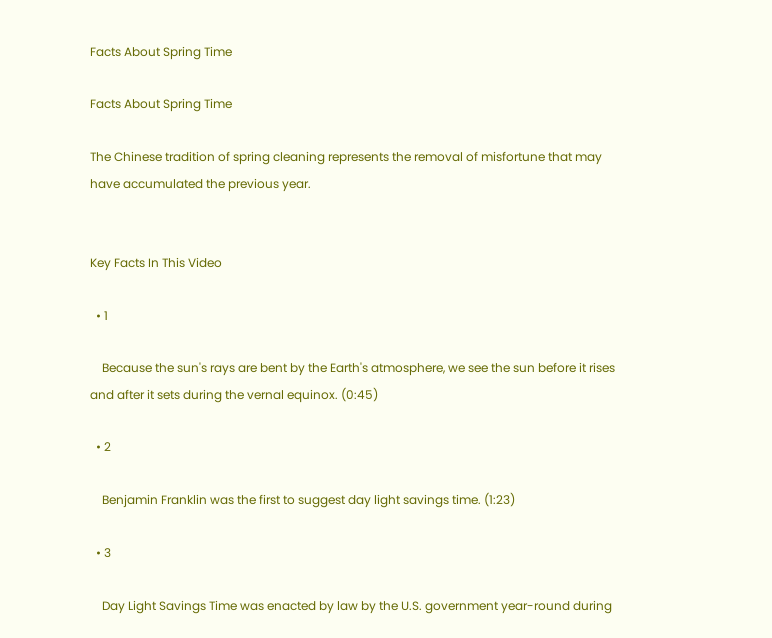Facts About Spring Time

Facts About Spring Time

The Chinese tradition of spring cleaning represents the removal of misfortune that may have accumulated the previous year.


Key Facts In This Video

  • 1

    Because the sun's rays are bent by the Earth's atmosphere, we see the sun before it rises and after it sets during the vernal equinox. (0:45)

  • 2

    Benjamin Franklin was the first to suggest day light savings time. (1:23)

  • 3

    Day Light Savings Time was enacted by law by the U.S. government year-round during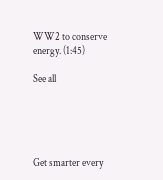WW2 to conserve energy. (1:45)

See all





Get smarter every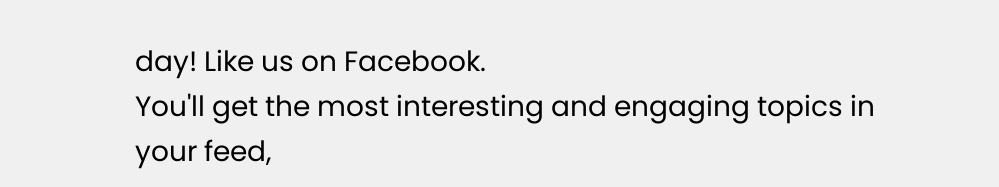day! Like us on Facebook.
You'll get the most interesting and engaging topics in your feed,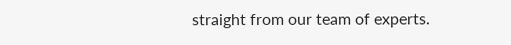straight from our team of experts.